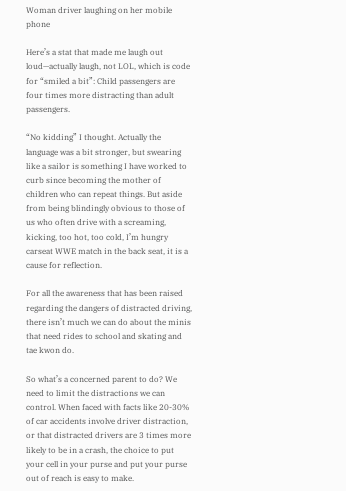Woman driver laughing on her mobile phone

Here’s a stat that made me laugh out loud—actually laugh, not LOL, which is code for “smiled a bit”: Child passengers are four times more distracting than adult passengers.

“No kidding” I thought. Actually the language was a bit stronger, but swearing like a sailor is something I have worked to curb since becoming the mother of children who can repeat things. But aside from being blindingly obvious to those of us who often drive with a screaming, kicking, too hot, too cold, I’m hungry carseat WWE match in the back seat, it is a cause for reflection.

For all the awareness that has been raised regarding the dangers of distracted driving, there isn’t much we can do about the minis that need rides to school and skating and tae kwon do.

So what’s a concerned parent to do? We need to limit the distractions we can control. When faced with facts like 20-30% of car accidents involve driver distraction, or that distracted drivers are 3 times more likely to be in a crash, the choice to put your cell in your purse and put your purse out of reach is easy to make.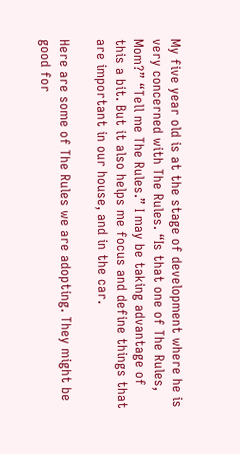My five year old is at the stage of development where he is very concerned with The Rules. “Is that one of The Rules, Mom?” “Tell me The Rules.” I may be taking advantage of this a bit. But it also helps me focus and define things that are important in our house, and in the car.

Here are some of The Rules we are adopting. They might be good for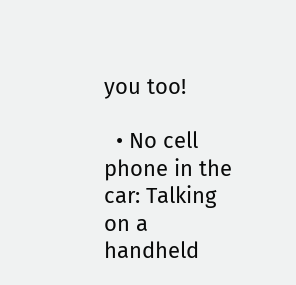you too!

  • No cell phone in the car: Talking on a handheld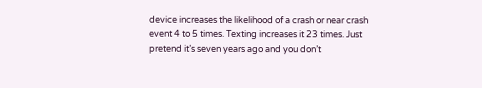device increases the likelihood of a crash or near crash event 4 to 5 times. Texting increases it 23 times. Just pretend it’s seven years ago and you don’t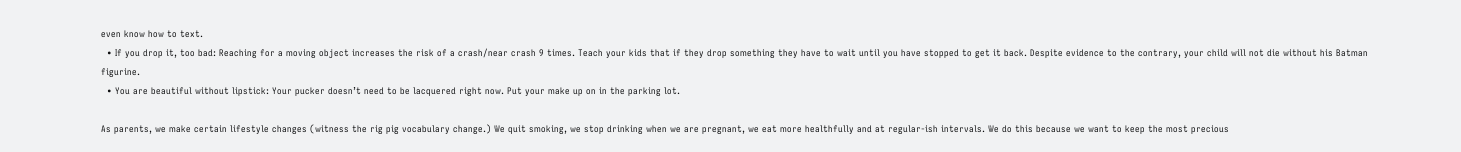even know how to text.
  • If you drop it, too bad: Reaching for a moving object increases the risk of a crash/near crash 9 times. Teach your kids that if they drop something they have to wait until you have stopped to get it back. Despite evidence to the contrary, your child will not die without his Batman figurine.
  • You are beautiful without lipstick: Your pucker doesn’t need to be lacquered right now. Put your make up on in the parking lot.

As parents, we make certain lifestyle changes (witness the rig pig vocabulary change.) We quit smoking, we stop drinking when we are pregnant, we eat more healthfully and at regular-ish intervals. We do this because we want to keep the most precious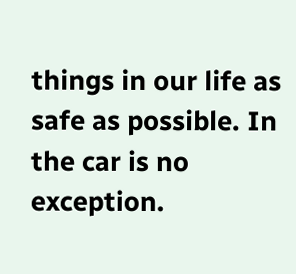things in our life as safe as possible. In the car is no exception.